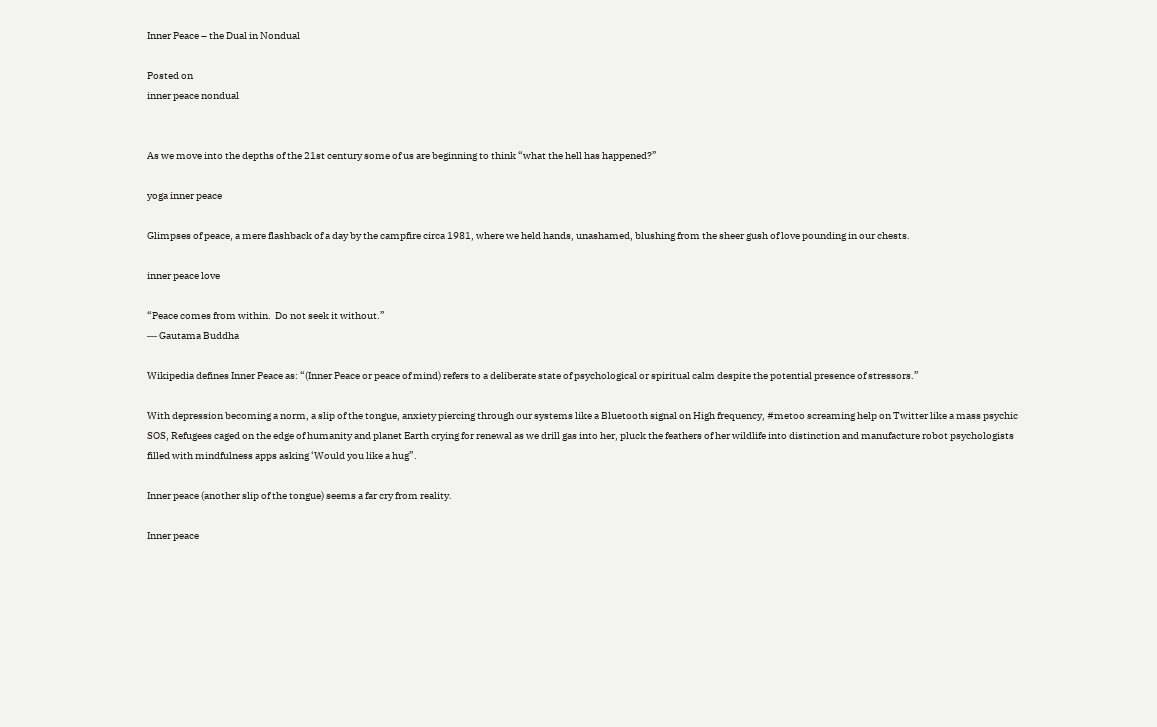Inner Peace – the Dual in Nondual

Posted on
inner peace nondual


As we move into the depths of the 21st century some of us are beginning to think “what the hell has happened?”

yoga inner peace

Glimpses of peace, a mere flashback of a day by the campfire circa 1981, where we held hands, unashamed, blushing from the sheer gush of love pounding in our chests.

inner peace love

“Peace comes from within.  Do not seek it without.”
― Gautama Buddha

Wikipedia defines Inner Peace as: “(Inner Peace or peace of mind) refers to a deliberate state of psychological or spiritual calm despite the potential presence of stressors.”

With depression becoming a norm, a slip of the tongue, anxiety piercing through our systems like a Bluetooth signal on High frequency, #metoo screaming help on Twitter like a mass psychic SOS, Refugees caged on the edge of humanity and planet Earth crying for renewal as we drill gas into her, pluck the feathers of her wildlife into distinction and manufacture robot psychologists filled with mindfulness apps asking ‘Would you like a hug”.

Inner peace (another slip of the tongue) seems a far cry from reality.

Inner peace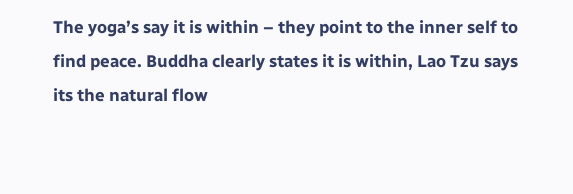The yoga’s say it is within – they point to the inner self to find peace. Buddha clearly states it is within, Lao Tzu says its the natural flow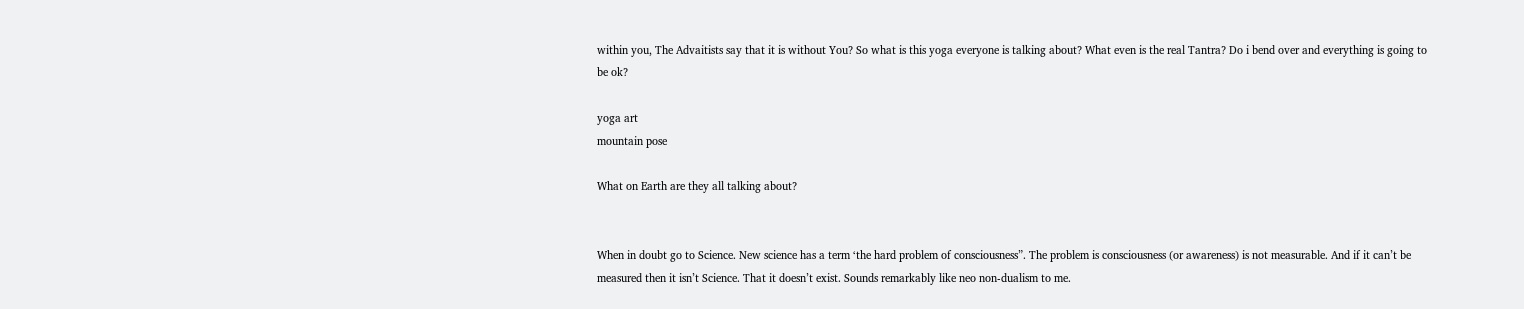within you, The Advaitists say that it is without You? So what is this yoga everyone is talking about? What even is the real Tantra? Do i bend over and everything is going to be ok?

yoga art
mountain pose

What on Earth are they all talking about?


When in doubt go to Science. New science has a term ‘the hard problem of consciousness”. The problem is consciousness (or awareness) is not measurable. And if it can’t be measured then it isn’t Science. That it doesn’t exist. Sounds remarkably like neo non-dualism to me.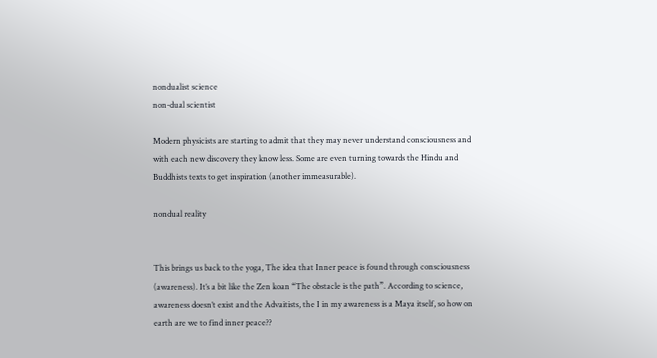nondualist science
non-dual scientist

Modern physicists are starting to admit that they may never understand consciousness and with each new discovery they know less. Some are even turning towards the Hindu and Buddhists texts to get inspiration (another immeasurable).

nondual reality


This brings us back to the yoga, The idea that Inner peace is found through consciousness (awareness). It’s a bit like the Zen koan “The obstacle is the path”. According to science, awareness doesn’t exist and the Advaitists, the I in my awareness is a Maya itself, so how on earth are we to find inner peace??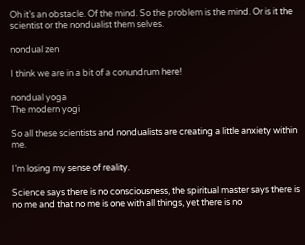Oh it’s an obstacle. Of the mind. So the problem is the mind. Or is it the scientist or the nondualist them selves.

nondual zen

I think we are in a bit of a conundrum here!

nondual yoga
The modern yogi

So all these scientists and nondualists are creating a little anxiety within me.

I’m losing my sense of reality.

Science says there is no consciousness, the spiritual master says there is no me and that no me is one with all things, yet there is no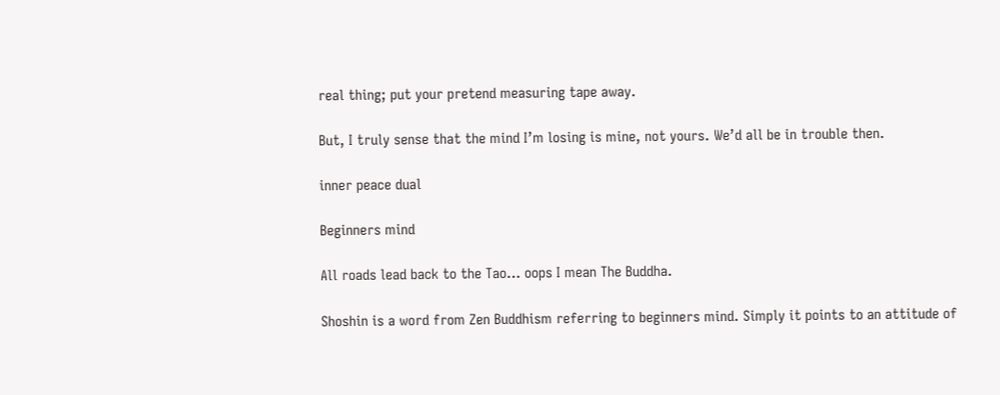real thing; put your pretend measuring tape away.

But, I truly sense that the mind I’m losing is mine, not yours. We’d all be in trouble then.

inner peace dual

Beginners mind

All roads lead back to the Tao… oops I mean The Buddha.

Shoshin is a word from Zen Buddhism referring to beginners mind. Simply it points to an attitude of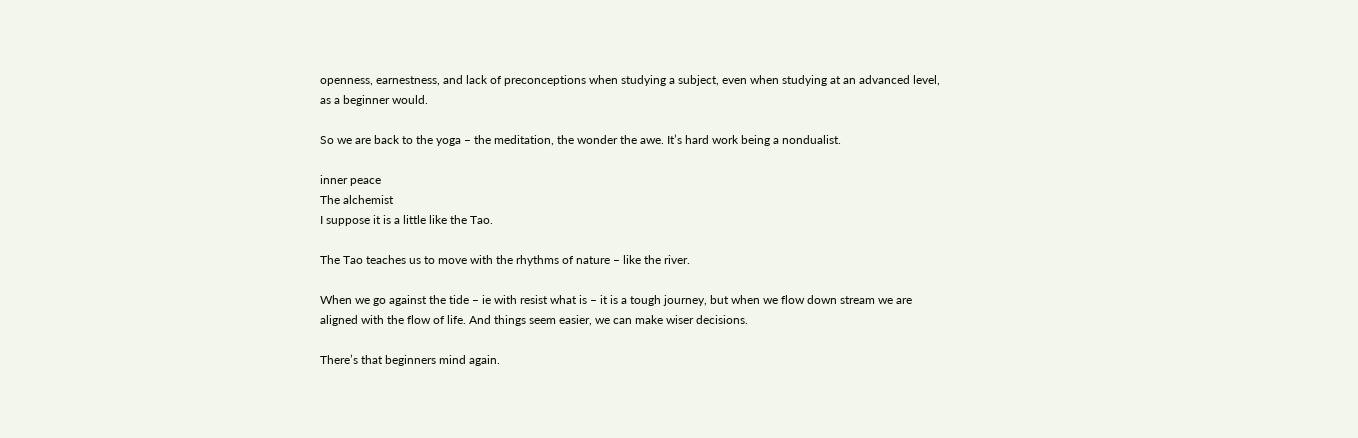openness, earnestness, and lack of preconceptions when studying a subject, even when studying at an advanced level, as a beginner would.

So we are back to the yoga – the meditation, the wonder the awe. It’s hard work being a nondualist.

inner peace
The alchemist
I suppose it is a little like the Tao.

The Tao teaches us to move with the rhythms of nature – like the river.

When we go against the tide – ie with resist what is – it is a tough journey, but when we flow down stream we are aligned with the flow of life. And things seem easier, we can make wiser decisions.

There’s that beginners mind again.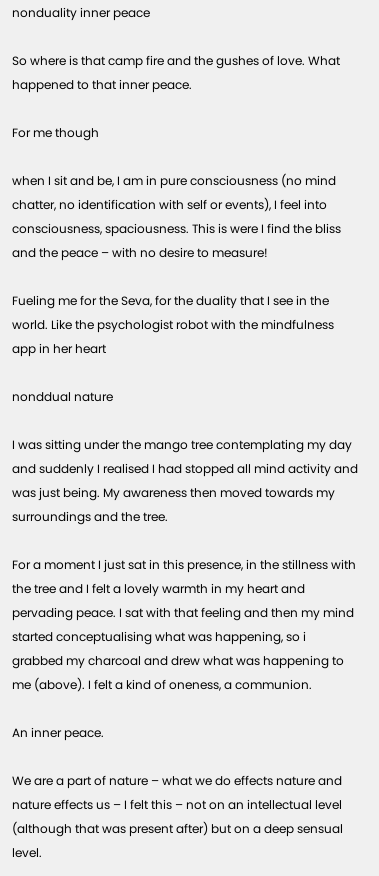nonduality inner peace

So where is that camp fire and the gushes of love. What happened to that inner peace.

For me though

when I sit and be, I am in pure consciousness (no mind chatter, no identification with self or events), I feel into consciousness, spaciousness. This is were I find the bliss and the peace – with no desire to measure!

Fueling me for the Seva, for the duality that I see in the world. Like the psychologist robot with the mindfulness app in her heart

nonddual nature

I was sitting under the mango tree contemplating my day and suddenly I realised I had stopped all mind activity and was just being. My awareness then moved towards my surroundings and the tree.

For a moment I just sat in this presence, in the stillness with the tree and I felt a lovely warmth in my heart and pervading peace. I sat with that feeling and then my mind started conceptualising what was happening, so i grabbed my charcoal and drew what was happening to me (above). I felt a kind of oneness, a communion.

An inner peace.

We are a part of nature – what we do effects nature and nature effects us – I felt this – not on an intellectual level (although that was present after) but on a deep sensual level.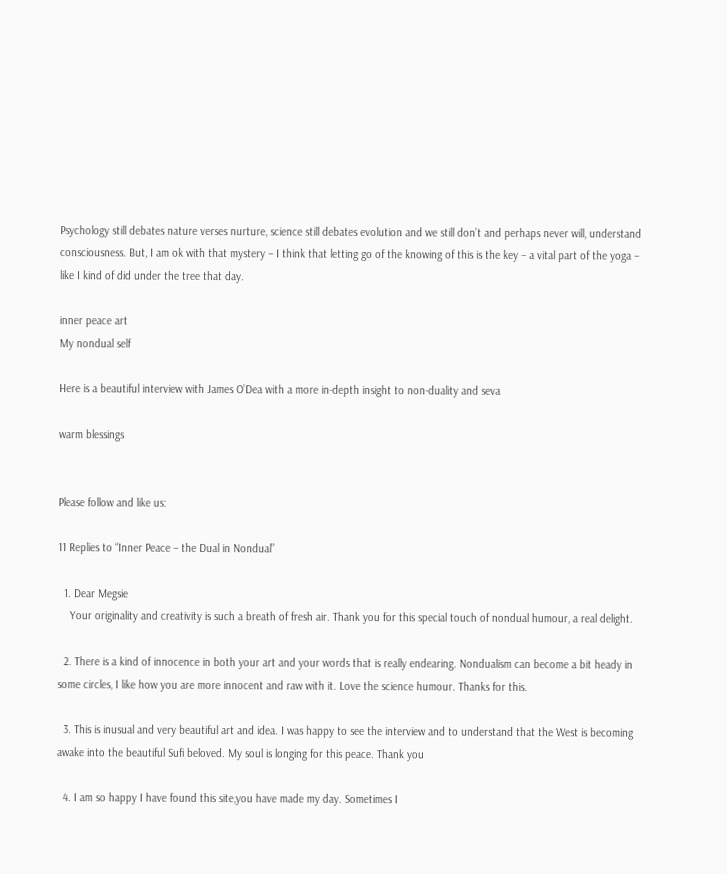Psychology still debates nature verses nurture, science still debates evolution and we still don’t and perhaps never will, understand consciousness. But, I am ok with that mystery – I think that letting go of the knowing of this is the key – a vital part of the yoga – like I kind of did under the tree that day.

inner peace art
My nondual self

Here is a beautiful interview with James O’Dea with a more in-depth insight to non-duality and seva

warm blessings


Please follow and like us:

11 Replies to “Inner Peace – the Dual in Nondual”

  1. Dear Megsie
    Your originality and creativity is such a breath of fresh air. Thank you for this special touch of nondual humour, a real delight.

  2. There is a kind of innocence in both your art and your words that is really endearing. Nondualism can become a bit heady in some circles, I like how you are more innocent and raw with it. Love the science humour. Thanks for this.

  3. This is inusual and very beautiful art and idea. I was happy to see the interview and to understand that the West is becoming awake into the beautiful Sufi beloved. My soul is longing for this peace. Thank you

  4. I am so happy I have found this site,you have made my day. Sometimes I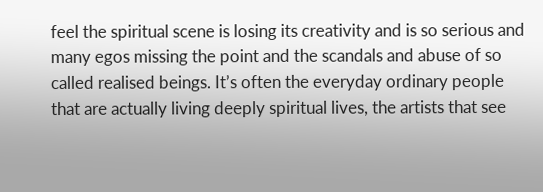feel the spiritual scene is losing its creativity and is so serious and many egos missing the point and the scandals and abuse of so called realised beings. It’s often the everyday ordinary people that are actually living deeply spiritual lives, the artists that see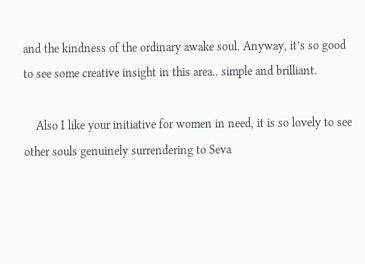and the kindness of the ordinary awake soul. Anyway, it’s so good to see some creative insight in this area.. simple and brilliant.

    Also I like your initiative for women in need, it is so lovely to see other souls genuinely surrendering to Seva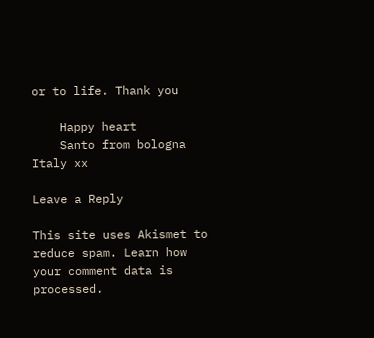or to life. Thank you

    Happy heart
    Santo from bologna Italy xx

Leave a Reply

This site uses Akismet to reduce spam. Learn how your comment data is processed.